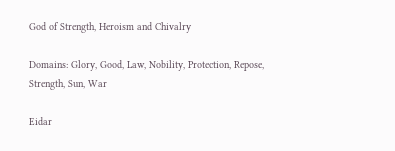God of Strength, Heroism and Chivalry

Domains: Glory, Good, Law, Nobility, Protection, Repose, Strength, Sun, War

Eidar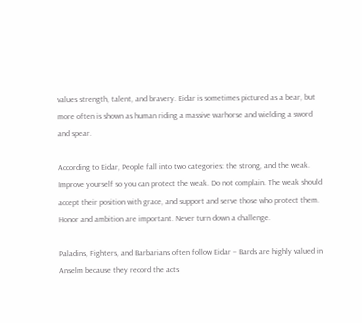values strength, talent, and bravery. Eidar is sometimes pictured as a bear, but more often is shown as human riding a massive warhorse and wielding a sword and spear.

According to Eidar, People fall into two categories: the strong, and the weak. Improve yourself so you can protect the weak. Do not complain. The weak should accept their position with grace, and support and serve those who protect them. Honor and ambition are important. Never turn down a challenge.

Paladins, Fighters, and Barbarians often follow Eidar – Bards are highly valued in Anselm because they record the acts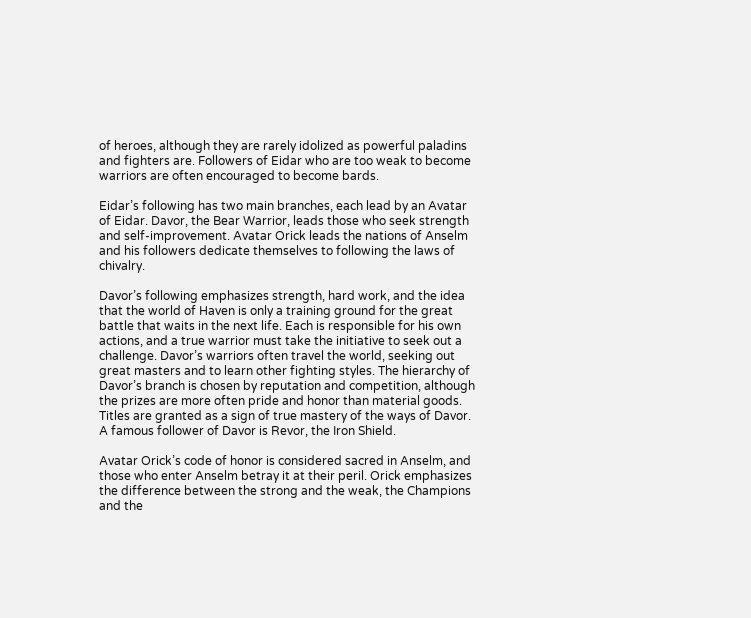of heroes, although they are rarely idolized as powerful paladins and fighters are. Followers of Eidar who are too weak to become warriors are often encouraged to become bards.

Eidar’s following has two main branches, each lead by an Avatar of Eidar. Davor, the Bear Warrior, leads those who seek strength and self-improvement. Avatar Orick leads the nations of Anselm and his followers dedicate themselves to following the laws of chivalry.

Davor’s following emphasizes strength, hard work, and the idea that the world of Haven is only a training ground for the great battle that waits in the next life. Each is responsible for his own actions, and a true warrior must take the initiative to seek out a challenge. Davor’s warriors often travel the world, seeking out great masters and to learn other fighting styles. The hierarchy of Davor’s branch is chosen by reputation and competition, although the prizes are more often pride and honor than material goods. Titles are granted as a sign of true mastery of the ways of Davor. A famous follower of Davor is Revor, the Iron Shield.

Avatar Orick’s code of honor is considered sacred in Anselm, and those who enter Anselm betray it at their peril. Orick emphasizes the difference between the strong and the weak, the Champions and the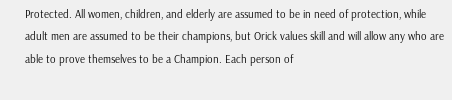Protected. All women, children, and elderly are assumed to be in need of protection, while adult men are assumed to be their champions, but Orick values skill and will allow any who are able to prove themselves to be a Champion. Each person of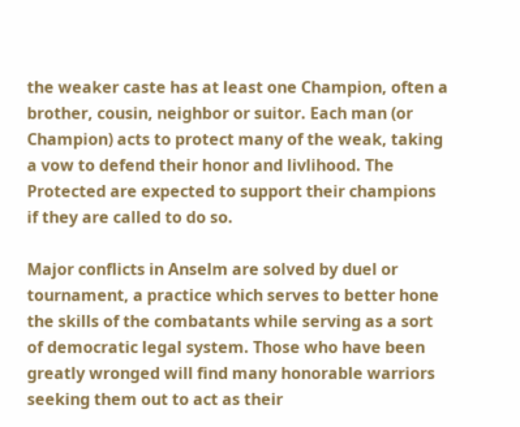the weaker caste has at least one Champion, often a brother, cousin, neighbor or suitor. Each man (or Champion) acts to protect many of the weak, taking a vow to defend their honor and livlihood. The Protected are expected to support their champions if they are called to do so.

Major conflicts in Anselm are solved by duel or tournament, a practice which serves to better hone the skills of the combatants while serving as a sort of democratic legal system. Those who have been greatly wronged will find many honorable warriors seeking them out to act as their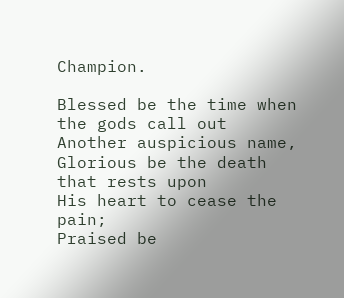Champion.

Blessed be the time when the gods call out
Another auspicious name,
Glorious be the death that rests upon
His heart to cease the pain;
Praised be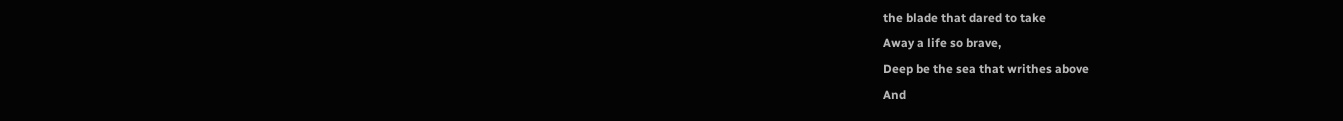the blade that dared to take
Away a life so brave,
Deep be the sea that writhes above
And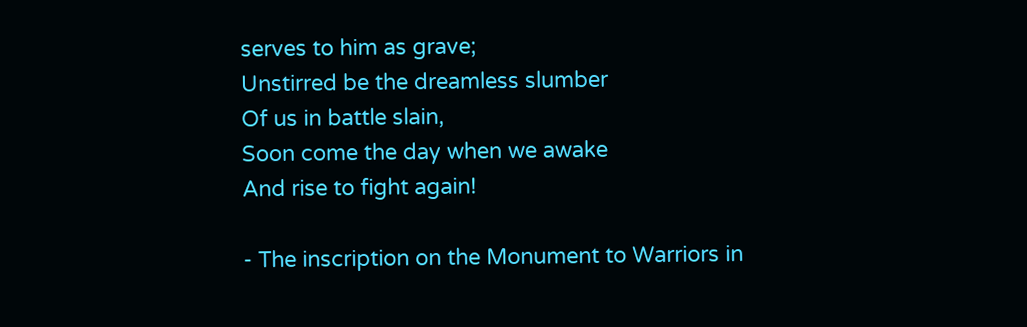serves to him as grave;
Unstirred be the dreamless slumber
Of us in battle slain,
Soon come the day when we awake
And rise to fight again!

- The inscription on the Monument to Warriors in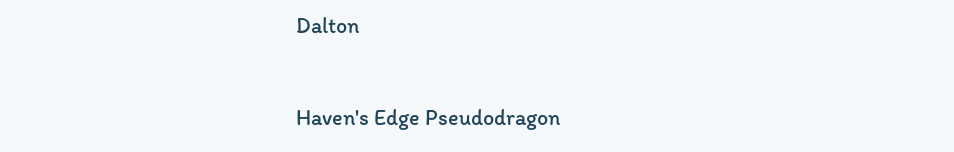Dalton


Haven's Edge Pseudodragon